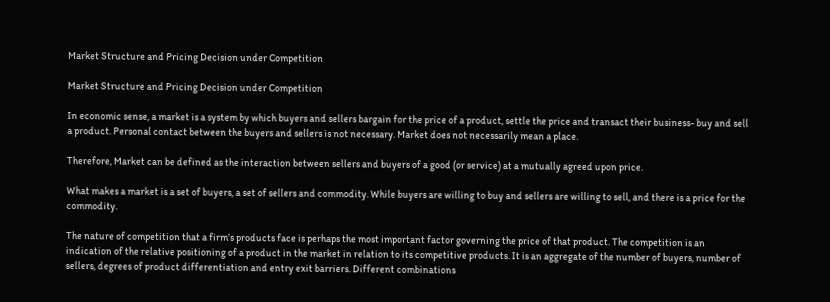Market Structure and Pricing Decision under Competition

Market Structure and Pricing Decision under Competition

In economic sense, a market is a system by which buyers and sellers bargain for the price of a product, settle the price and transact their business- buy and sell a product. Personal contact between the buyers and sellers is not necessary. Market does not necessarily mean a place.

Therefore, Market can be defined as the interaction between sellers and buyers of a good (or service) at a mutually agreed upon price.

What makes a market is a set of buyers, a set of sellers and commodity. While buyers are willing to buy and sellers are willing to sell, and there is a price for the commodity.

The nature of competition that a firm’s products face is perhaps the most important factor governing the price of that product. The competition is an indication of the relative positioning of a product in the market in relation to its competitive products. It is an aggregate of the number of buyers, number of sellers, degrees of product differentiation and entry exit barriers. Different combinations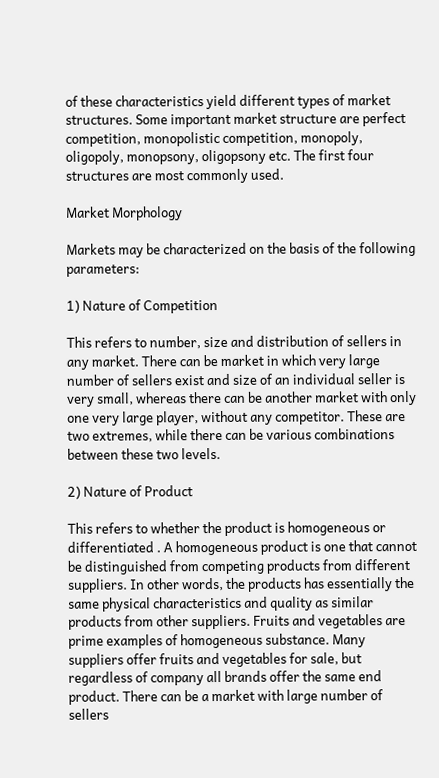of these characteristics yield different types of market structures. Some important market structure are perfect competition, monopolistic competition, monopoly, oligopoly, monopsony, oligopsony etc. The first four structures are most commonly used.

Market Morphology

Markets may be characterized on the basis of the following parameters:

1) Nature of Competition

This refers to number, size and distribution of sellers in any market. There can be market in which very large number of sellers exist and size of an individual seller is very small, whereas there can be another market with only one very large player, without any competitor. These are two extremes, while there can be various combinations between these two levels.

2) Nature of Product

This refers to whether the product is homogeneous or differentiated . A homogeneous product is one that cannot be distinguished from competing products from different suppliers. In other words, the products has essentially the same physical characteristics and quality as similar products from other suppliers. Fruits and vegetables are prime examples of homogeneous substance. Many suppliers offer fruits and vegetables for sale, but regardless of company all brands offer the same end product. There can be a market with large number of sellers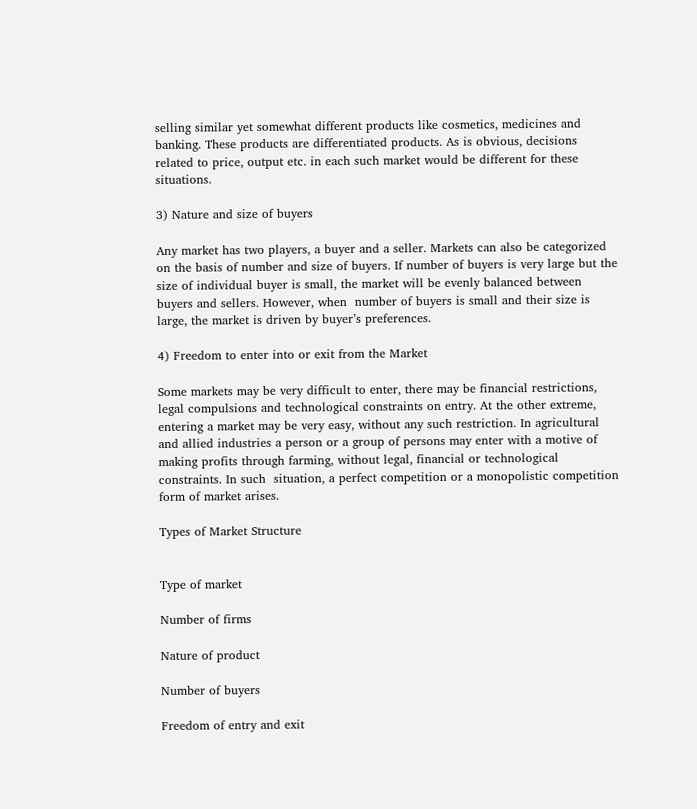selling similar yet somewhat different products like cosmetics, medicines and banking. These products are differentiated products. As is obvious, decisions related to price, output etc. in each such market would be different for these situations.

3) Nature and size of buyers

Any market has two players, a buyer and a seller. Markets can also be categorized on the basis of number and size of buyers. If number of buyers is very large but the size of individual buyer is small, the market will be evenly balanced between buyers and sellers. However, when  number of buyers is small and their size is large, the market is driven by buyer’s preferences.

4) Freedom to enter into or exit from the Market

Some markets may be very difficult to enter, there may be financial restrictions, legal compulsions and technological constraints on entry. At the other extreme, entering a market may be very easy, without any such restriction. In agricultural and allied industries a person or a group of persons may enter with a motive of making profits through farming, without legal, financial or technological constraints. In such  situation, a perfect competition or a monopolistic competition form of market arises.

Types of Market Structure


Type of market

Number of firms

Nature of product

Number of buyers

Freedom of entry and exit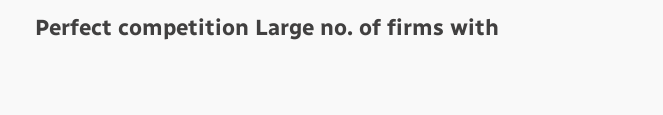Perfect competition Large no. of firms with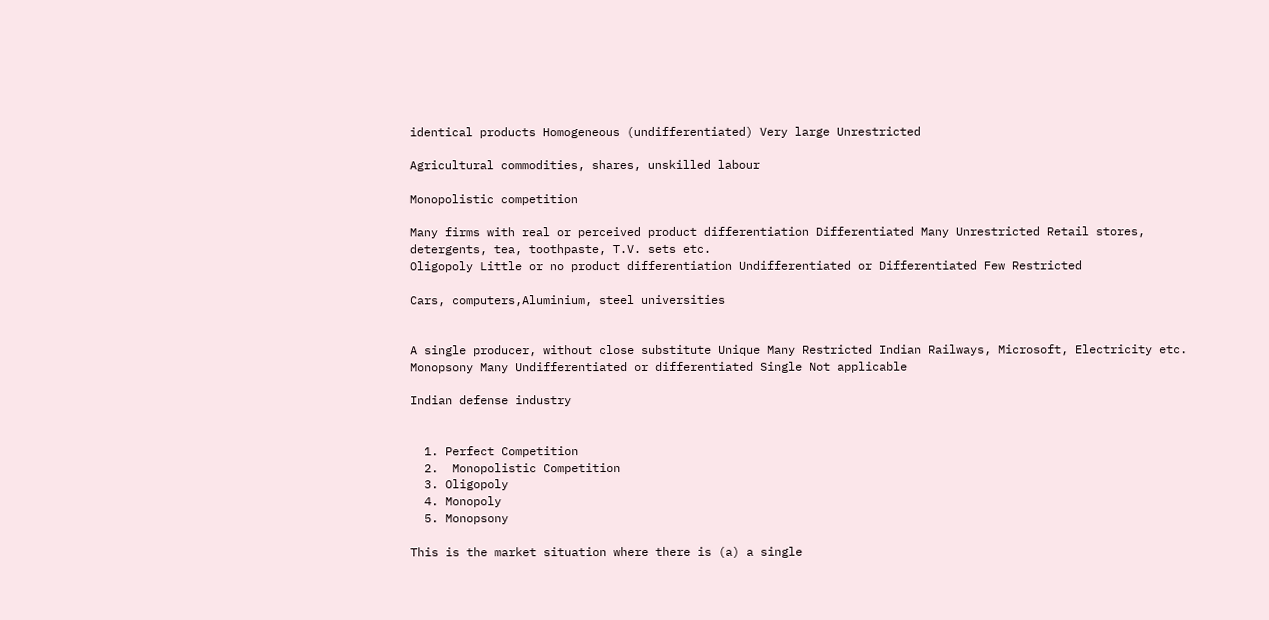identical products Homogeneous (undifferentiated) Very large Unrestricted

Agricultural commodities, shares, unskilled labour

Monopolistic competition

Many firms with real or perceived product differentiation Differentiated Many Unrestricted Retail stores, detergents, tea, toothpaste, T.V. sets etc.
Oligopoly Little or no product differentiation Undifferentiated or Differentiated Few Restricted

Cars, computers,Aluminium, steel universities


A single producer, without close substitute Unique Many Restricted Indian Railways, Microsoft, Electricity etc.
Monopsony Many Undifferentiated or differentiated Single Not applicable

Indian defense industry


  1. Perfect Competition
  2.  Monopolistic Competition
  3. Oligopoly
  4. Monopoly
  5. Monopsony

This is the market situation where there is (a) a single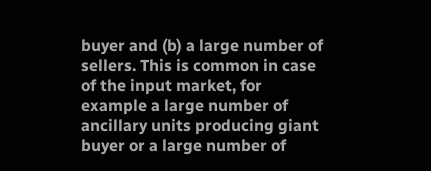buyer and (b) a large number of sellers. This is common in case of the input market, for example a large number of ancillary units producing giant buyer or a large number of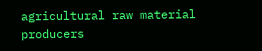agricultural raw material producers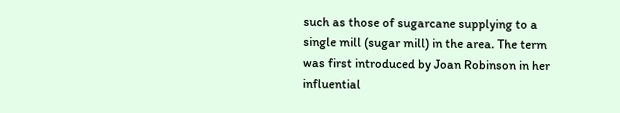such as those of sugarcane supplying to a single mill (sugar mill) in the area. The term was first introduced by Joan Robinson in her influential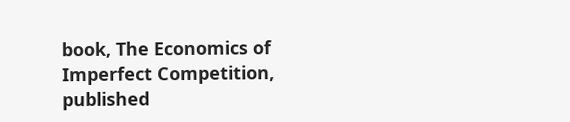book, The Economics of Imperfect Competition, published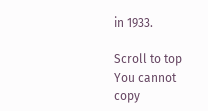in 1933.

Scroll to top
You cannot copy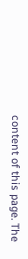content of this page. The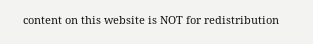content on this website is NOT for redistribution